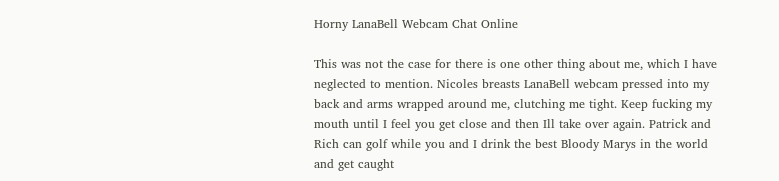Horny LanaBell Webcam Chat Online

This was not the case for there is one other thing about me, which I have neglected to mention. Nicoles breasts LanaBell webcam pressed into my back and arms wrapped around me, clutching me tight. Keep fucking my mouth until I feel you get close and then Ill take over again. Patrick and Rich can golf while you and I drink the best Bloody Marys in the world and get caught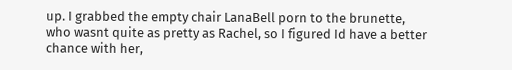up. I grabbed the empty chair LanaBell porn to the brunette, who wasnt quite as pretty as Rachel, so I figured Id have a better chance with her,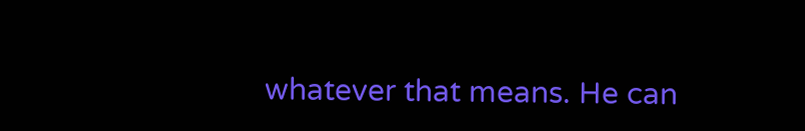whatever that means. He can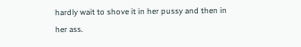hardly wait to shove it in her pussy and then in her ass.